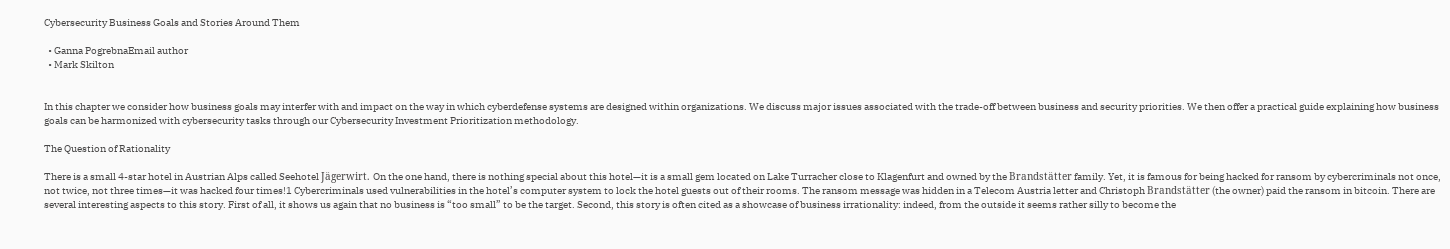Cybersecurity Business Goals and Stories Around Them

  • Ganna PogrebnaEmail author
  • Mark Skilton


In this chapter we consider how business goals may interfer with and impact on the way in which cyberdefense systems are designed within organizations. We discuss major issues associated with the trade-off between business and security priorities. We then offer a practical guide explaining how business goals can be harmonized with cybersecurity tasks through our Cybersecurity Investment Prioritization methodology.

The Question of Rationality

There is a small 4-star hotel in Austrian Alps called Seehotel Jägerwirt. On the one hand, there is nothing special about this hotel—it is a small gem located on Lake Turracher close to Klagenfurt and owned by the Brandstätter family. Yet, it is famous for being hacked for ransom by cybercriminals not once, not twice, not three times—it was hacked four times!1 Cybercriminals used vulnerabilities in the hotel’s computer system to lock the hotel guests out of their rooms. The ransom message was hidden in a Telecom Austria letter and Christoph Brandstätter (the owner) paid the ransom in bitcoin. There are several interesting aspects to this story. First of all, it shows us again that no business is “too small” to be the target. Second, this story is often cited as a showcase of business irrationality: indeed, from the outside it seems rather silly to become the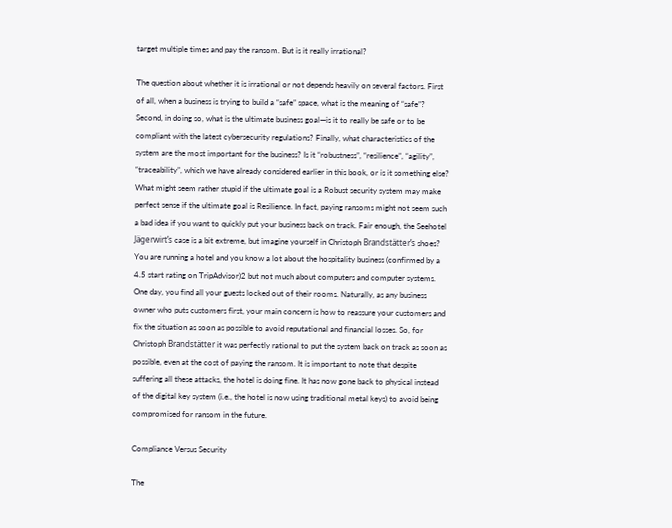target multiple times and pay the ransom. But is it really irrational?

The question about whether it is irrational or not depends heavily on several factors. First of all, when a business is trying to build a “safe” space, what is the meaning of “safe”? Second, in doing so, what is the ultimate business goal—is it to really be safe or to be compliant with the latest cybersecurity regulations? Finally, what characteristics of the system are the most important for the business? Is it “robustness”, “resilience”, “agility”, “traceability”, which we have already considered earlier in this book, or is it something else? What might seem rather stupid if the ultimate goal is a Robust security system may make perfect sense if the ultimate goal is Resilience. In fact, paying ransoms might not seem such a bad idea if you want to quickly put your business back on track. Fair enough, the Seehotel Jägerwirt’s case is a bit extreme, but imagine yourself in Christoph Brandstätter’s shoes? You are running a hotel and you know a lot about the hospitality business (confirmed by a 4.5 start rating on TripAdvisor)2 but not much about computers and computer systems. One day, you find all your guests locked out of their rooms. Naturally, as any business owner who puts customers first, your main concern is how to reassure your customers and fix the situation as soon as possible to avoid reputational and financial losses. So, for Christoph Brandstätter it was perfectly rational to put the system back on track as soon as possible, even at the cost of paying the ransom. It is important to note that despite suffering all these attacks, the hotel is doing fine. It has now gone back to physical instead of the digital key system (i.e., the hotel is now using traditional metal keys) to avoid being compromised for ransom in the future.

Compliance Versus Security

The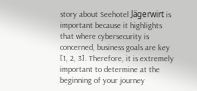story about Seehotel Jägerwirt is important because it highlights that where cybersecurity is concerned, business goals are key [1, 2, 3]. Therefore, it is extremely important to determine at the beginning of your journey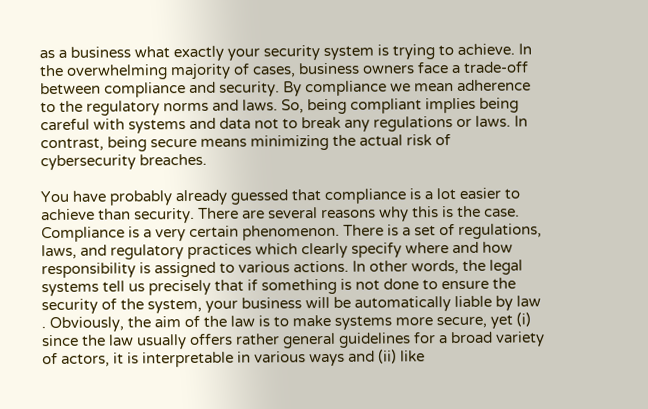as a business what exactly your security system is trying to achieve. In the overwhelming majority of cases, business owners face a trade-off between compliance and security. By compliance we mean adherence to the regulatory norms and laws. So, being compliant implies being careful with systems and data not to break any regulations or laws. In contrast, being secure means minimizing the actual risk of cybersecurity breaches.

You have probably already guessed that compliance is a lot easier to achieve than security. There are several reasons why this is the case. Compliance is a very certain phenomenon. There is a set of regulations, laws, and regulatory practices which clearly specify where and how responsibility is assigned to various actions. In other words, the legal systems tell us precisely that if something is not done to ensure the security of the system, your business will be automatically liable by law . Obviously, the aim of the law is to make systems more secure, yet (i) since the law usually offers rather general guidelines for a broad variety of actors, it is interpretable in various ways and (ii) like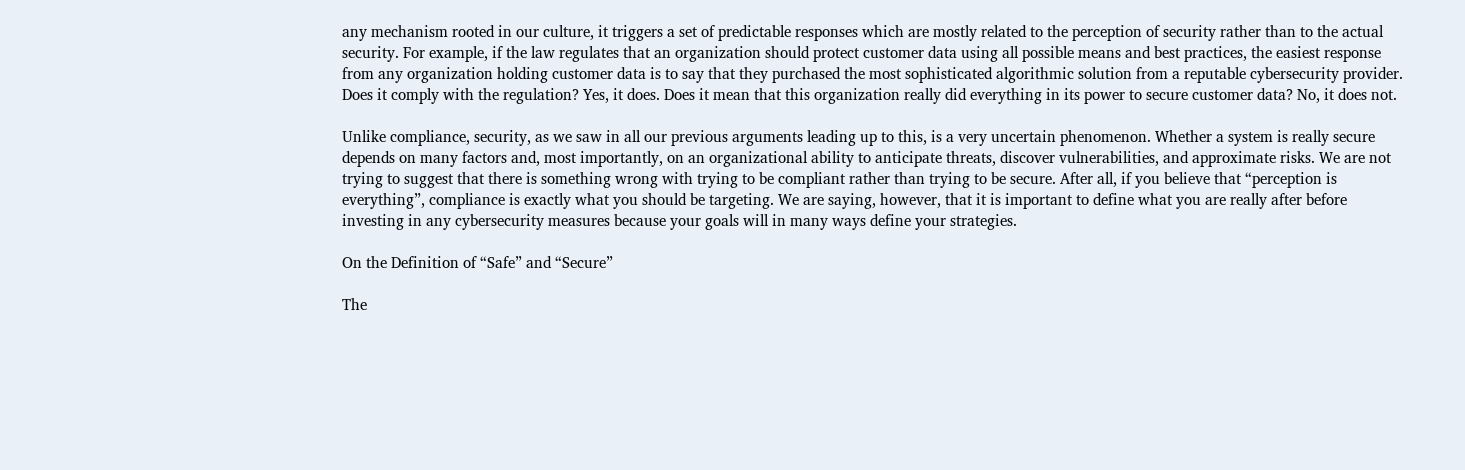any mechanism rooted in our culture, it triggers a set of predictable responses which are mostly related to the perception of security rather than to the actual security. For example, if the law regulates that an organization should protect customer data using all possible means and best practices, the easiest response from any organization holding customer data is to say that they purchased the most sophisticated algorithmic solution from a reputable cybersecurity provider. Does it comply with the regulation? Yes, it does. Does it mean that this organization really did everything in its power to secure customer data? No, it does not.

Unlike compliance, security, as we saw in all our previous arguments leading up to this, is a very uncertain phenomenon. Whether a system is really secure depends on many factors and, most importantly, on an organizational ability to anticipate threats, discover vulnerabilities, and approximate risks. We are not trying to suggest that there is something wrong with trying to be compliant rather than trying to be secure. After all, if you believe that “perception is everything”, compliance is exactly what you should be targeting. We are saying, however, that it is important to define what you are really after before investing in any cybersecurity measures because your goals will in many ways define your strategies.

On the Definition of “Safe” and “Secure”

The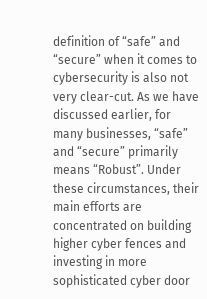definition of “safe” and “secure” when it comes to cybersecurity is also not very clear-cut. As we have discussed earlier, for many businesses, “safe” and “secure” primarily means “Robust”. Under these circumstances, their main efforts are concentrated on building higher cyber fences and investing in more sophisticated cyber door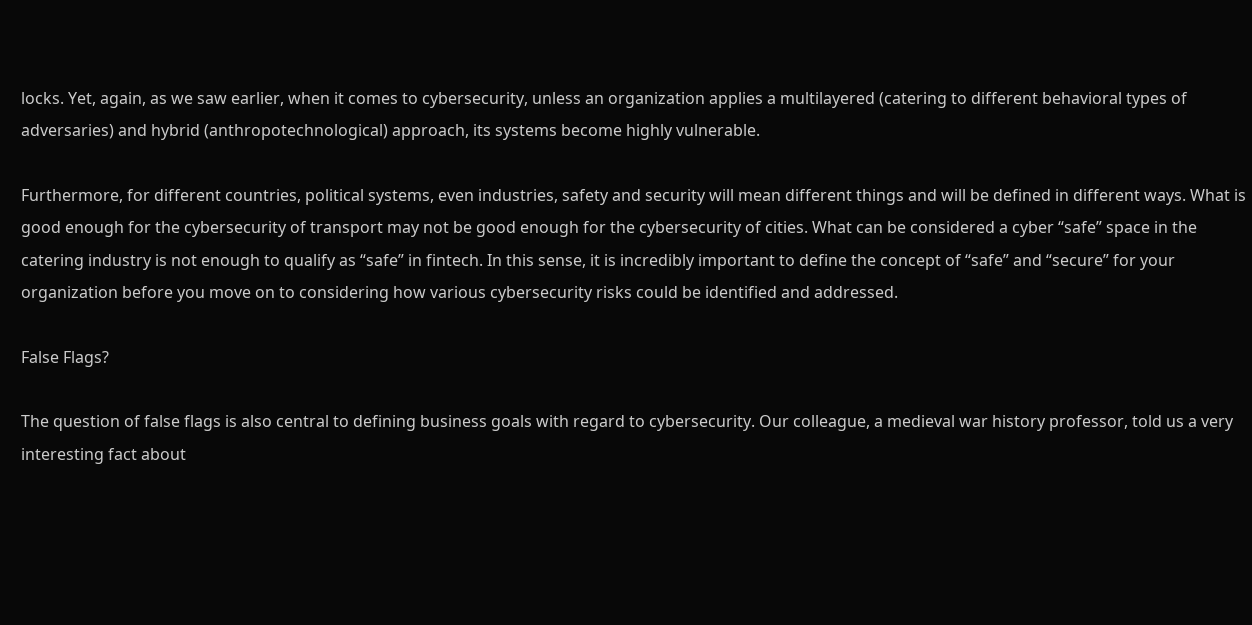locks. Yet, again, as we saw earlier, when it comes to cybersecurity, unless an organization applies a multilayered (catering to different behavioral types of adversaries) and hybrid (anthropotechnological) approach, its systems become highly vulnerable.

Furthermore, for different countries, political systems, even industries, safety and security will mean different things and will be defined in different ways. What is good enough for the cybersecurity of transport may not be good enough for the cybersecurity of cities. What can be considered a cyber “safe” space in the catering industry is not enough to qualify as “safe” in fintech. In this sense, it is incredibly important to define the concept of “safe” and “secure” for your organization before you move on to considering how various cybersecurity risks could be identified and addressed.

False Flags?

The question of false flags is also central to defining business goals with regard to cybersecurity. Our colleague, a medieval war history professor, told us a very interesting fact about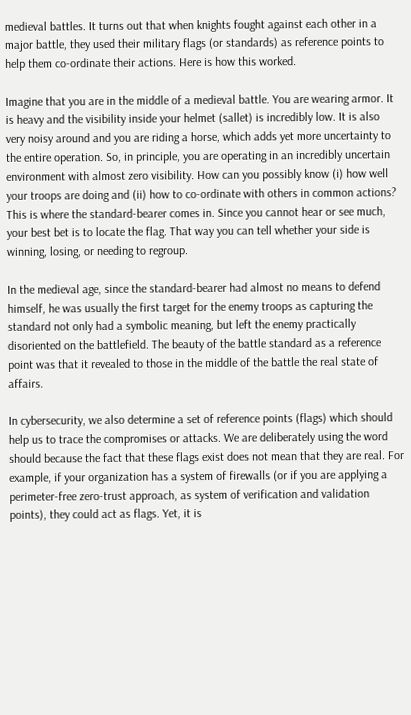medieval battles. It turns out that when knights fought against each other in a major battle, they used their military flags (or standards) as reference points to help them co-ordinate their actions. Here is how this worked.

Imagine that you are in the middle of a medieval battle. You are wearing armor. It is heavy and the visibility inside your helmet (sallet) is incredibly low. It is also very noisy around and you are riding a horse, which adds yet more uncertainty to the entire operation. So, in principle, you are operating in an incredibly uncertain environment with almost zero visibility. How can you possibly know (i) how well your troops are doing and (ii) how to co-ordinate with others in common actions? This is where the standard-bearer comes in. Since you cannot hear or see much, your best bet is to locate the flag. That way you can tell whether your side is winning, losing, or needing to regroup.

In the medieval age, since the standard-bearer had almost no means to defend himself, he was usually the first target for the enemy troops as capturing the standard not only had a symbolic meaning, but left the enemy practically disoriented on the battlefield. The beauty of the battle standard as a reference point was that it revealed to those in the middle of the battle the real state of affairs.

In cybersecurity, we also determine a set of reference points (flags) which should help us to trace the compromises or attacks. We are deliberately using the word should because the fact that these flags exist does not mean that they are real. For example, if your organization has a system of firewalls (or if you are applying a perimeter-free zero-trust approach, as system of verification and validation points), they could act as flags. Yet, it is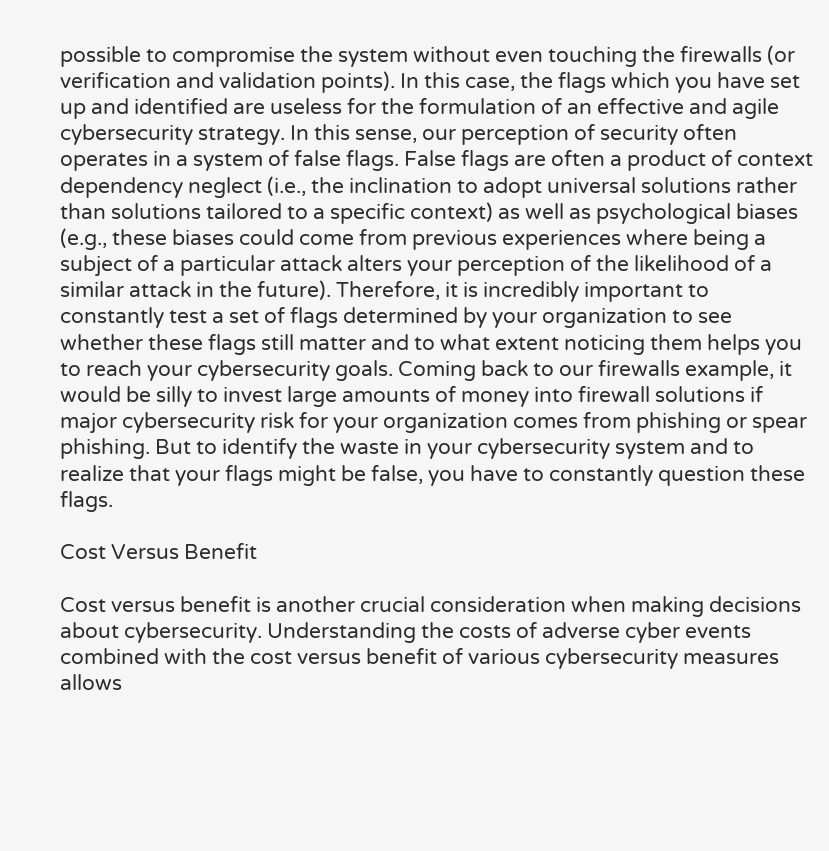possible to compromise the system without even touching the firewalls (or verification and validation points). In this case, the flags which you have set up and identified are useless for the formulation of an effective and agile cybersecurity strategy. In this sense, our perception of security often operates in a system of false flags. False flags are often a product of context dependency neglect (i.e., the inclination to adopt universal solutions rather than solutions tailored to a specific context) as well as psychological biases (e.g., these biases could come from previous experiences where being a subject of a particular attack alters your perception of the likelihood of a similar attack in the future). Therefore, it is incredibly important to constantly test a set of flags determined by your organization to see whether these flags still matter and to what extent noticing them helps you to reach your cybersecurity goals. Coming back to our firewalls example, it would be silly to invest large amounts of money into firewall solutions if major cybersecurity risk for your organization comes from phishing or spear phishing. But to identify the waste in your cybersecurity system and to realize that your flags might be false, you have to constantly question these flags.

Cost Versus Benefit

Cost versus benefit is another crucial consideration when making decisions about cybersecurity. Understanding the costs of adverse cyber events combined with the cost versus benefit of various cybersecurity measures allows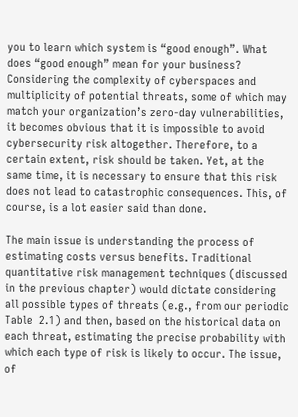you to learn which system is “good enough”. What does “good enough” mean for your business? Considering the complexity of cyberspaces and multiplicity of potential threats, some of which may match your organization’s zero-day vulnerabilities, it becomes obvious that it is impossible to avoid cybersecurity risk altogether. Therefore, to a certain extent, risk should be taken. Yet, at the same time, it is necessary to ensure that this risk does not lead to catastrophic consequences. This, of course, is a lot easier said than done.

The main issue is understanding the process of estimating costs versus benefits. Traditional quantitative risk management techniques (discussed in the previous chapter) would dictate considering all possible types of threats (e.g., from our periodic Table  2.1) and then, based on the historical data on each threat, estimating the precise probability with which each type of risk is likely to occur. The issue, of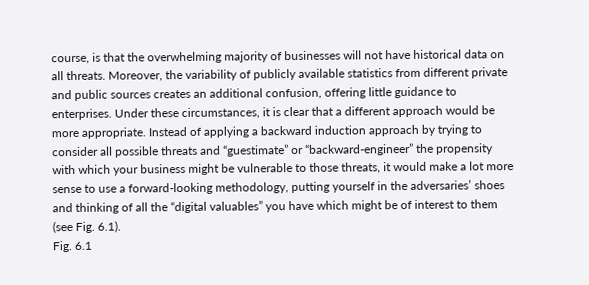course, is that the overwhelming majority of businesses will not have historical data on all threats. Moreover, the variability of publicly available statistics from different private and public sources creates an additional confusion, offering little guidance to enterprises. Under these circumstances, it is clear that a different approach would be more appropriate. Instead of applying a backward induction approach by trying to consider all possible threats and “guestimate” or “backward-engineer” the propensity with which your business might be vulnerable to those threats, it would make a lot more sense to use a forward-looking methodology, putting yourself in the adversaries’ shoes and thinking of all the “digital valuables” you have which might be of interest to them (see Fig. 6.1).
Fig. 6.1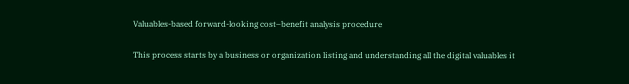Valuables-based forward-looking cost–benefit analysis procedure

This process starts by a business or organization listing and understanding all the digital valuables it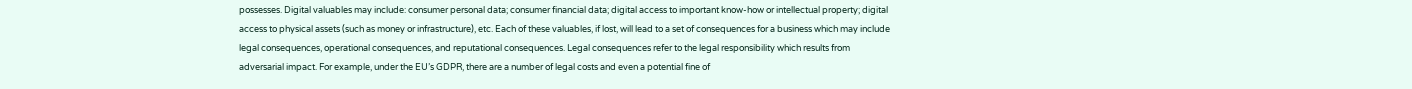possesses. Digital valuables may include: consumer personal data; consumer financial data; digital access to important know-how or intellectual property; digital access to physical assets (such as money or infrastructure), etc. Each of these valuables, if lost, will lead to a set of consequences for a business which may include legal consequences, operational consequences, and reputational consequences. Legal consequences refer to the legal responsibility which results from adversarial impact. For example, under the EU’s GDPR, there are a number of legal costs and even a potential fine of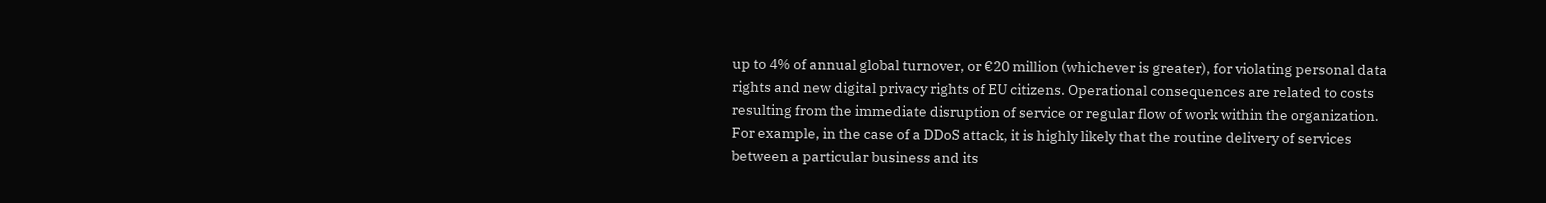up to 4% of annual global turnover, or €20 million (whichever is greater), for violating personal data rights and new digital privacy rights of EU citizens. Operational consequences are related to costs resulting from the immediate disruption of service or regular flow of work within the organization. For example, in the case of a DDoS attack, it is highly likely that the routine delivery of services between a particular business and its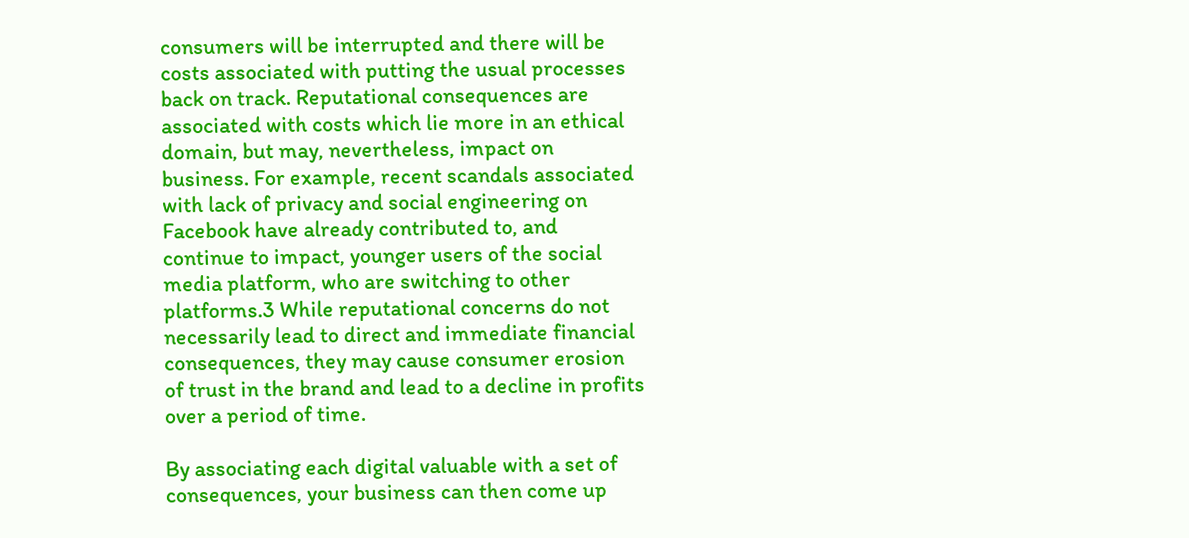consumers will be interrupted and there will be costs associated with putting the usual processes back on track. Reputational consequences are associated with costs which lie more in an ethical domain, but may, nevertheless, impact on business. For example, recent scandals associated with lack of privacy and social engineering on Facebook have already contributed to, and continue to impact, younger users of the social media platform, who are switching to other platforms.3 While reputational concerns do not necessarily lead to direct and immediate financial consequences, they may cause consumer erosion of trust in the brand and lead to a decline in profits over a period of time.

By associating each digital valuable with a set of consequences, your business can then come up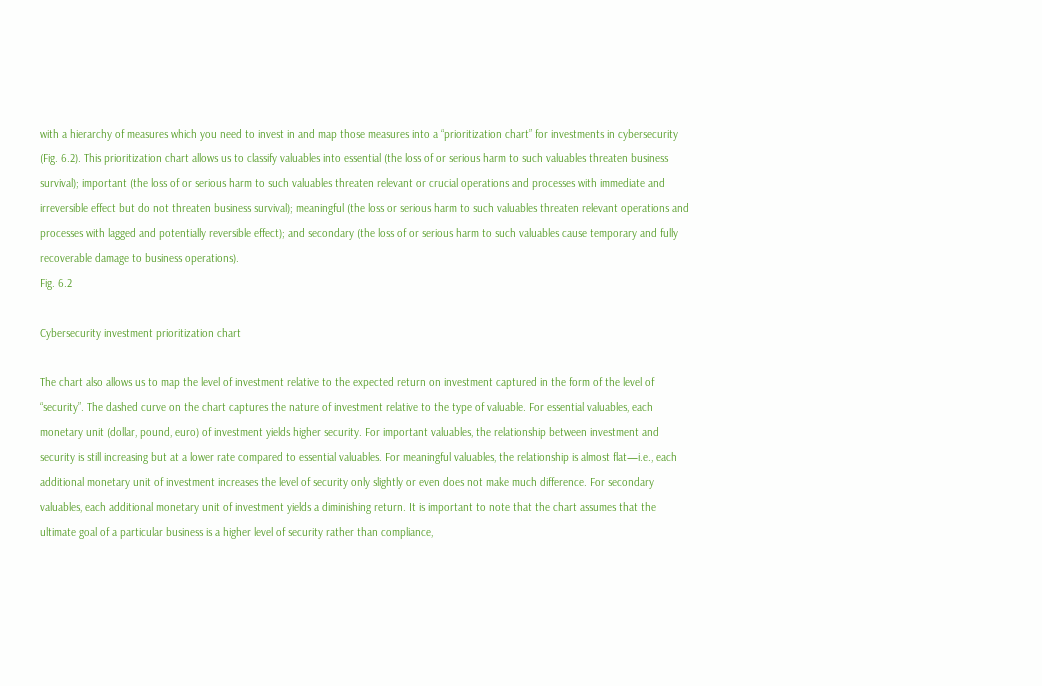with a hierarchy of measures which you need to invest in and map those measures into a “prioritization chart” for investments in cybersecurity (Fig. 6.2). This prioritization chart allows us to classify valuables into essential (the loss of or serious harm to such valuables threaten business survival); important (the loss of or serious harm to such valuables threaten relevant or crucial operations and processes with immediate and irreversible effect but do not threaten business survival); meaningful (the loss or serious harm to such valuables threaten relevant operations and processes with lagged and potentially reversible effect); and secondary (the loss of or serious harm to such valuables cause temporary and fully recoverable damage to business operations).
Fig. 6.2

Cybersecurity investment prioritization chart

The chart also allows us to map the level of investment relative to the expected return on investment captured in the form of the level of “security”. The dashed curve on the chart captures the nature of investment relative to the type of valuable. For essential valuables, each monetary unit (dollar, pound, euro) of investment yields higher security. For important valuables, the relationship between investment and security is still increasing but at a lower rate compared to essential valuables. For meaningful valuables, the relationship is almost flat—i.e., each additional monetary unit of investment increases the level of security only slightly or even does not make much difference. For secondary valuables, each additional monetary unit of investment yields a diminishing return. It is important to note that the chart assumes that the ultimate goal of a particular business is a higher level of security rather than compliance,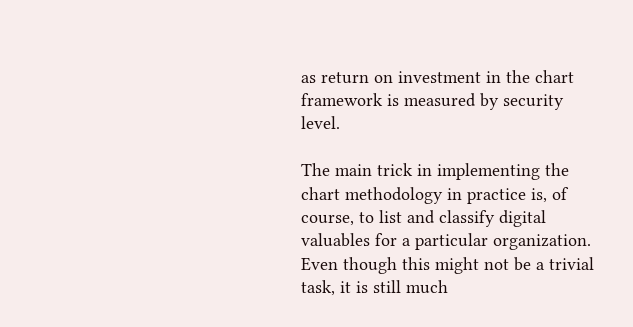as return on investment in the chart framework is measured by security level.

The main trick in implementing the chart methodology in practice is, of course, to list and classify digital valuables for a particular organization. Even though this might not be a trivial task, it is still much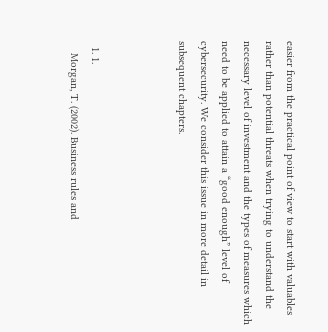easier from the practical point of view to start with valuables rather than potential threats when trying to understand the necessary level of investment and the types of measures which need to be applied to attain a “good enough” level of cybersecurity. We consider this issue in more detail in subsequent chapters.



  1. 1.
    Morgan, T. (2002). Business rules and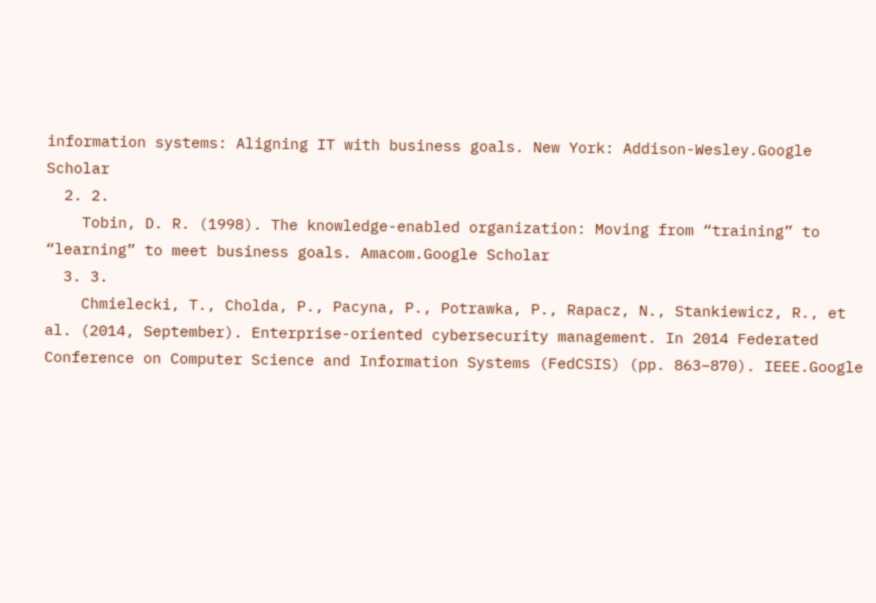information systems: Aligning IT with business goals. New York: Addison-Wesley.Google Scholar
  2. 2.
    Tobin, D. R. (1998). The knowledge-enabled organization: Moving from “training” to “learning” to meet business goals. Amacom.Google Scholar
  3. 3.
    Chmielecki, T., Cholda, P., Pacyna, P., Potrawka, P., Rapacz, N., Stankiewicz, R., et al. (2014, September). Enterprise-oriented cybersecurity management. In 2014 Federated Conference on Computer Science and Information Systems (FedCSIS) (pp. 863–870). IEEE.Google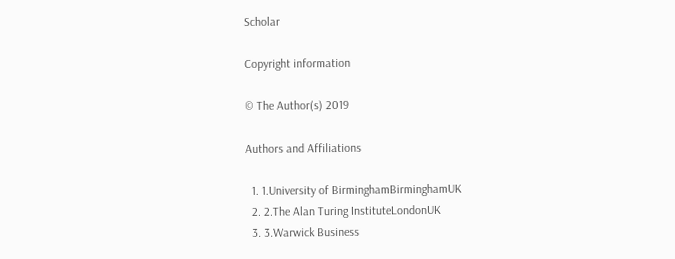Scholar

Copyright information

© The Author(s) 2019

Authors and Affiliations

  1. 1.University of BirminghamBirminghamUK
  2. 2.The Alan Turing InstituteLondonUK
  3. 3.Warwick Business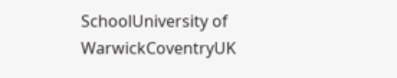SchoolUniversity of WarwickCoventryUK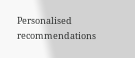Personalised recommendations